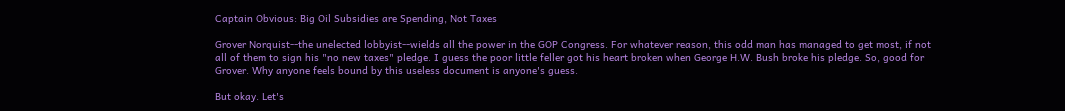Captain Obvious: Big Oil Subsidies are Spending, Not Taxes

Grover Norquist--the unelected lobbyist--wields all the power in the GOP Congress. For whatever reason, this odd man has managed to get most, if not all of them to sign his "no new taxes" pledge. I guess the poor little feller got his heart broken when George H.W. Bush broke his pledge. So, good for Grover. Why anyone feels bound by this useless document is anyone's guess.

But okay. Let's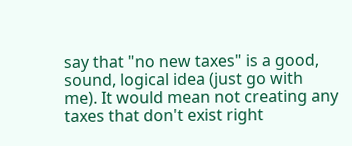say that "no new taxes" is a good, sound, logical idea (just go with me). It would mean not creating any taxes that don't exist right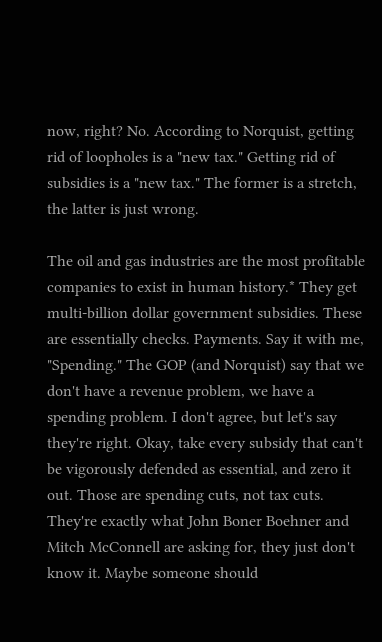now, right? No. According to Norquist, getting rid of loopholes is a "new tax." Getting rid of subsidies is a "new tax." The former is a stretch, the latter is just wrong.

The oil and gas industries are the most profitable companies to exist in human history.* They get multi-billion dollar government subsidies. These are essentially checks. Payments. Say it with me, "Spending." The GOP (and Norquist) say that we don't have a revenue problem, we have a spending problem. I don't agree, but let's say they're right. Okay, take every subsidy that can't be vigorously defended as essential, and zero it out. Those are spending cuts, not tax cuts. They're exactly what John Boner Boehner and Mitch McConnell are asking for, they just don't know it. Maybe someone should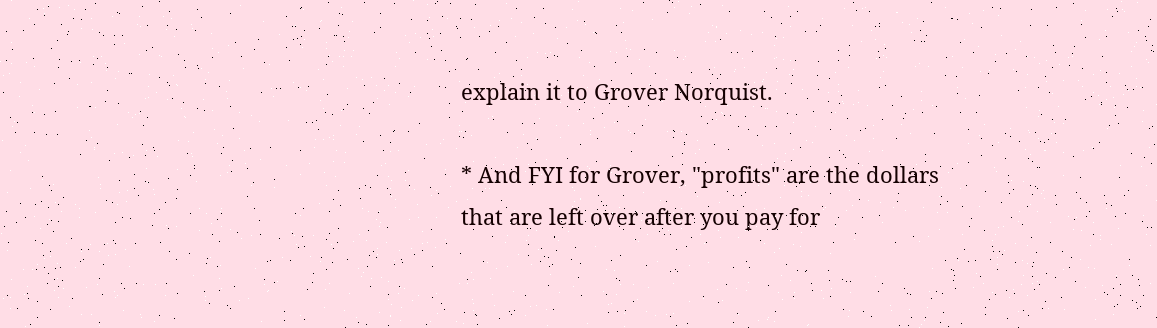explain it to Grover Norquist.

* And FYI for Grover, "profits" are the dollars that are left over after you pay for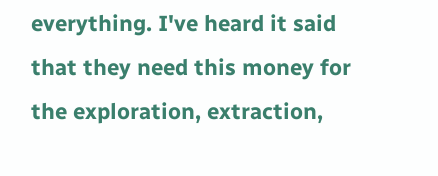everything. I've heard it said that they need this money for the exploration, extraction,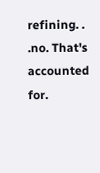refining. . .no. That's accounted for.